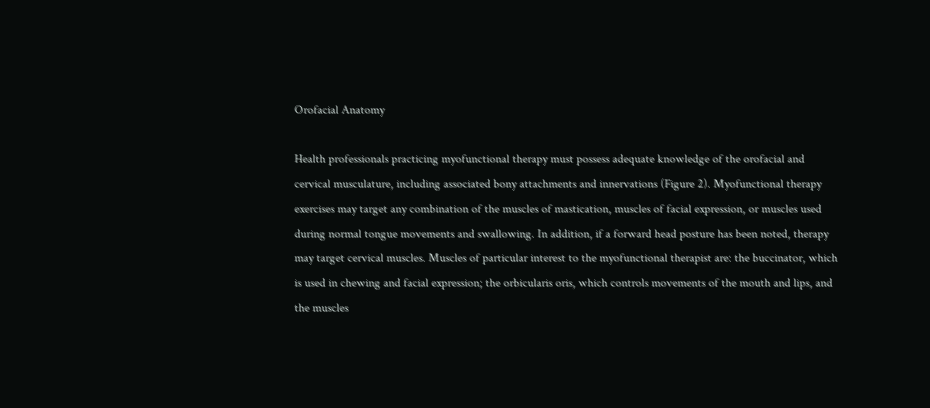Orofacial Anatomy

Health professionals practicing myofunctional therapy must possess adequate knowledge of the orofacial and cervical musculature, including associated bony attachments and innervations (Figure 2). Myofunctional therapy exercises may target any combination of the muscles of mastication, muscles of facial expression, or muscles used during normal tongue movements and swallowing. In addition, if a forward head posture has been noted, therapy may target cervical muscles. Muscles of particular interest to the myofunctional therapist are: the buccinator, which is used in chewing and facial expression; the orbicularis oris, which controls movements of the mouth and lips, and the muscles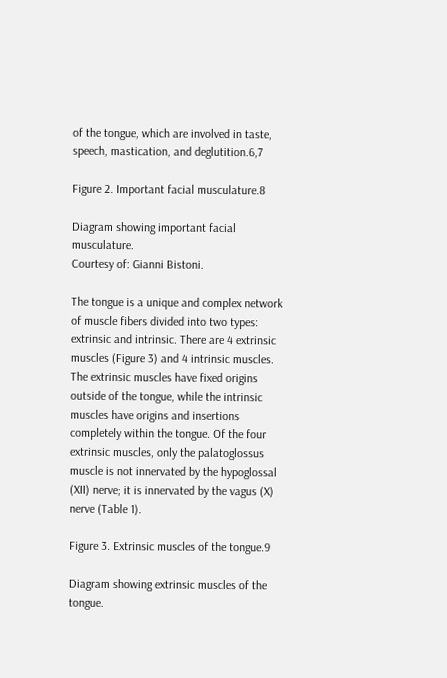of the tongue, which are involved in taste, speech, mastication, and deglutition.6,7

Figure 2. Important facial musculature.8

Diagram showing important facial musculature.
Courtesy of: Gianni Bistoni.

The tongue is a unique and complex network of muscle fibers divided into two types: extrinsic and intrinsic. There are 4 extrinsic muscles (Figure 3) and 4 intrinsic muscles. The extrinsic muscles have fixed origins outside of the tongue, while the intrinsic muscles have origins and insertions completely within the tongue. Of the four extrinsic muscles, only the palatoglossus muscle is not innervated by the hypoglossal (XII) nerve; it is innervated by the vagus (X) nerve (Table 1).

Figure 3. Extrinsic muscles of the tongue.9

Diagram showing extrinsic muscles of the tongue.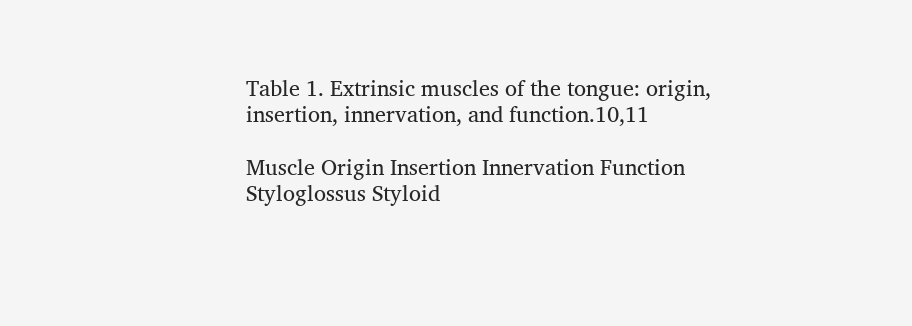Table 1. Extrinsic muscles of the tongue: origin, insertion, innervation, and function.10,11

Muscle Origin Insertion Innervation Function
Styloglossus Styloid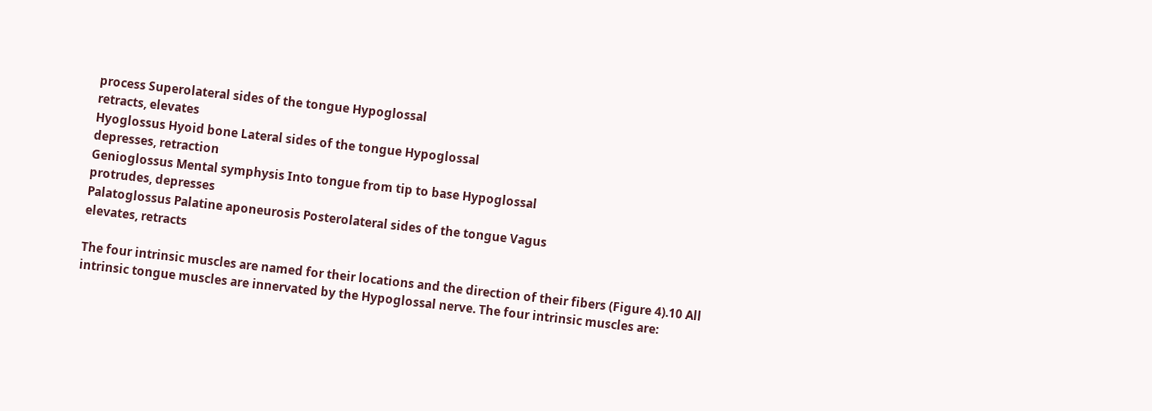process Superolateral sides of the tongue Hypoglossal
retracts, elevates
Hyoglossus Hyoid bone Lateral sides of the tongue Hypoglossal
depresses, retraction
Genioglossus Mental symphysis Into tongue from tip to base Hypoglossal
protrudes, depresses
Palatoglossus Palatine aponeurosis Posterolateral sides of the tongue Vagus
elevates, retracts

The four intrinsic muscles are named for their locations and the direction of their fibers (Figure 4).10 All intrinsic tongue muscles are innervated by the Hypoglossal nerve. The four intrinsic muscles are: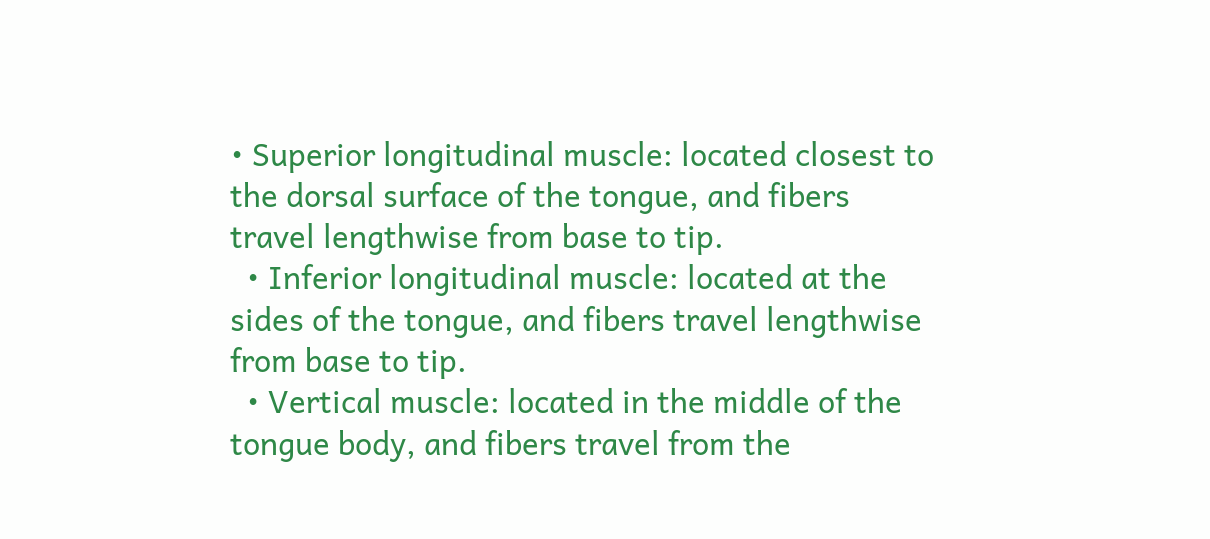• Superior longitudinal muscle: located closest to the dorsal surface of the tongue, and fibers travel lengthwise from base to tip.
  • Inferior longitudinal muscle: located at the sides of the tongue, and fibers travel lengthwise from base to tip.
  • Vertical muscle: located in the middle of the tongue body, and fibers travel from the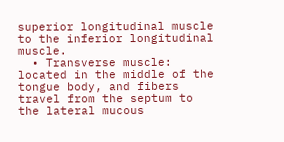superior longitudinal muscle to the inferior longitudinal muscle.
  • Transverse muscle: located in the middle of the tongue body, and fibers travel from the septum to the lateral mucous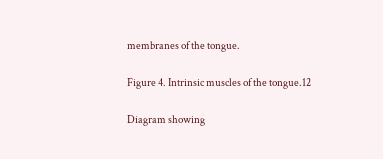membranes of the tongue.

Figure 4. Intrinsic muscles of the tongue.12

Diagram showing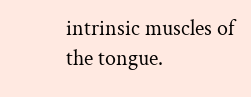intrinsic muscles of the tongue.